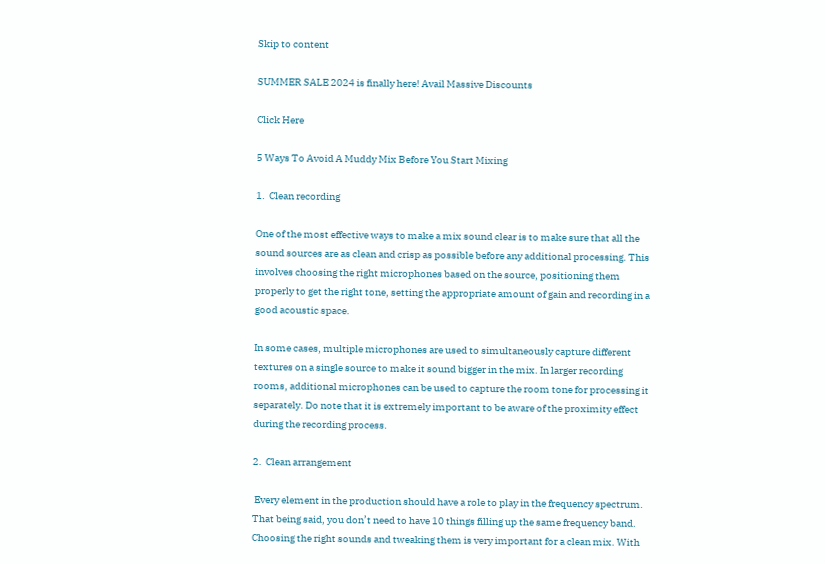Skip to content

SUMMER SALE 2024 is finally here! Avail Massive Discounts

Click Here

5 Ways To Avoid A Muddy Mix Before You Start Mixing

1.  Clean recording

One of the most effective ways to make a mix sound clear is to make sure that all the sound sources are as clean and crisp as possible before any additional processing. This involves choosing the right microphones based on the source, positioning them properly to get the right tone, setting the appropriate amount of gain and recording in a good acoustic space.

In some cases, multiple microphones are used to simultaneously capture different textures on a single source to make it sound bigger in the mix. In larger recording rooms, additional microphones can be used to capture the room tone for processing it separately. Do note that it is extremely important to be aware of the proximity effect during the recording process.

2.  Clean arrangement

 Every element in the production should have a role to play in the frequency spectrum. That being said, you don’t need to have 10 things filling up the same frequency band. Choosing the right sounds and tweaking them is very important for a clean mix. With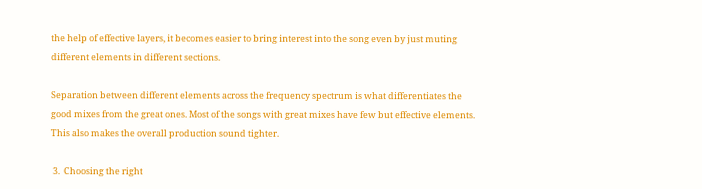the help of effective layers, it becomes easier to bring interest into the song even by just muting different elements in different sections.

Separation between different elements across the frequency spectrum is what differentiates the good mixes from the great ones. Most of the songs with great mixes have few but effective elements. This also makes the overall production sound tighter.

 3.  Choosing the right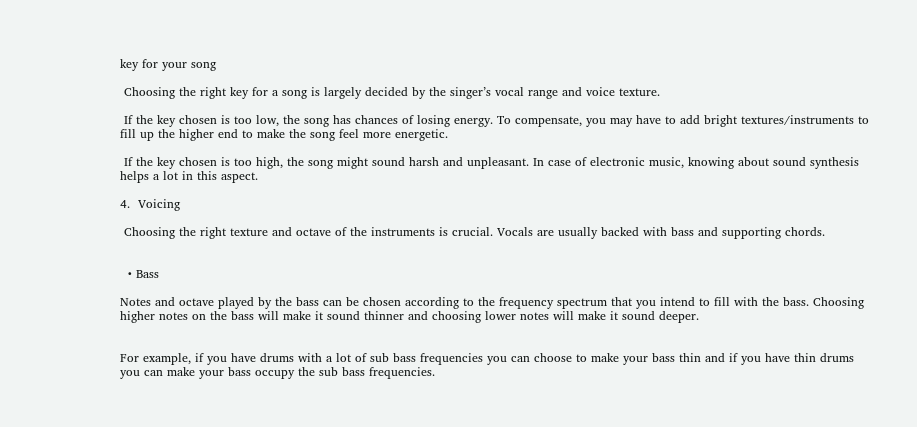key for your song

 Choosing the right key for a song is largely decided by the singer’s vocal range and voice texture.

 If the key chosen is too low, the song has chances of losing energy. To compensate, you may have to add bright textures/instruments to fill up the higher end to make the song feel more energetic.

 If the key chosen is too high, the song might sound harsh and unpleasant. In case of electronic music, knowing about sound synthesis helps a lot in this aspect.

4.  Voicing

 Choosing the right texture and octave of the instruments is crucial. Vocals are usually backed with bass and supporting chords.


  • Bass

Notes and octave played by the bass can be chosen according to the frequency spectrum that you intend to fill with the bass. Choosing higher notes on the bass will make it sound thinner and choosing lower notes will make it sound deeper.


For example, if you have drums with a lot of sub bass frequencies you can choose to make your bass thin and if you have thin drums you can make your bass occupy the sub bass frequencies.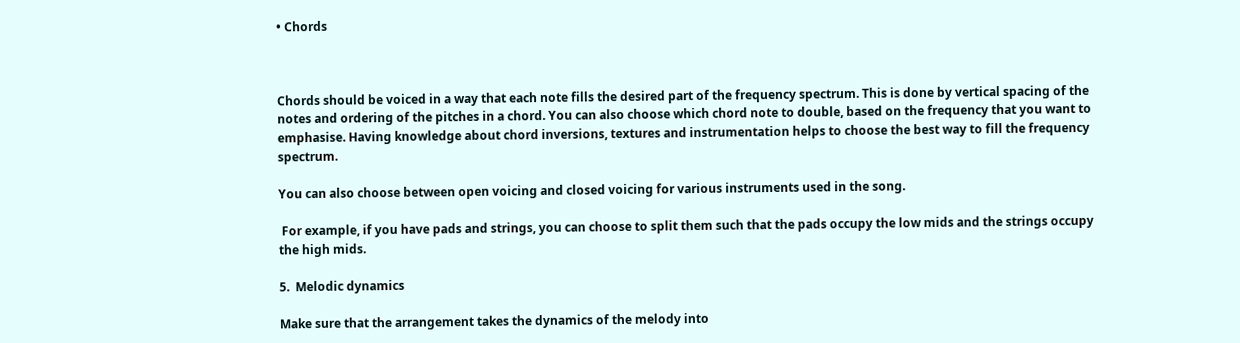• Chords



Chords should be voiced in a way that each note fills the desired part of the frequency spectrum. This is done by vertical spacing of the notes and ordering of the pitches in a chord. You can also choose which chord note to double, based on the frequency that you want to emphasise. Having knowledge about chord inversions, textures and instrumentation helps to choose the best way to fill the frequency spectrum.

You can also choose between open voicing and closed voicing for various instruments used in the song.

 For example, if you have pads and strings, you can choose to split them such that the pads occupy the low mids and the strings occupy the high mids.

5.  Melodic dynamics

Make sure that the arrangement takes the dynamics of the melody into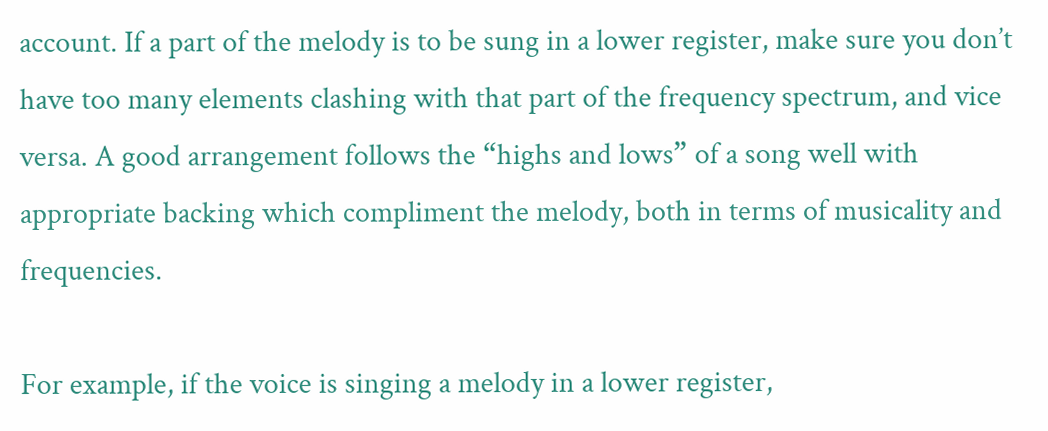account. If a part of the melody is to be sung in a lower register, make sure you don’t have too many elements clashing with that part of the frequency spectrum, and vice versa. A good arrangement follows the “highs and lows” of a song well with appropriate backing which compliment the melody, both in terms of musicality and frequencies.

For example, if the voice is singing a melody in a lower register,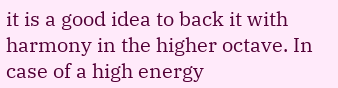it is a good idea to back it with harmony in the higher octave. In case of a high energy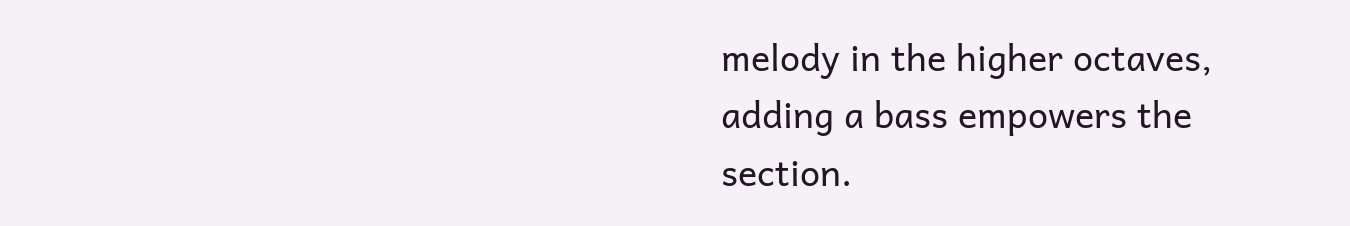melody in the higher octaves, adding a bass empowers the section.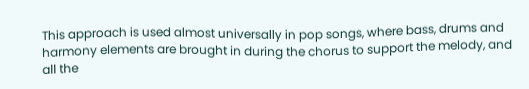This approach is used almost universally in pop songs, where bass, drums and harmony elements are brought in during the chorus to support the melody, and all the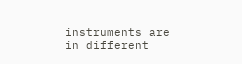instruments are in different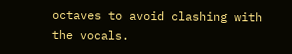octaves to avoid clashing with the vocals.